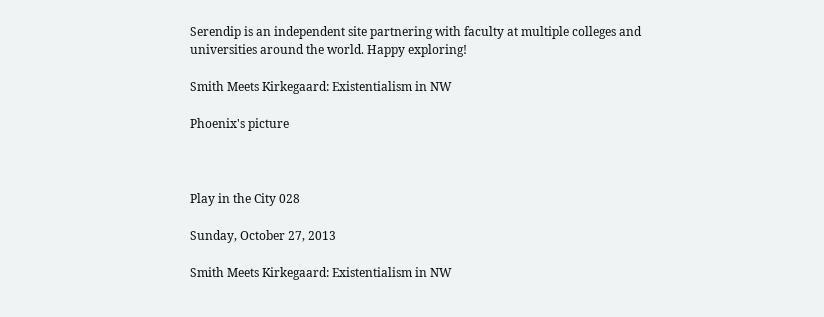Serendip is an independent site partnering with faculty at multiple colleges and universities around the world. Happy exploring!

Smith Meets Kirkegaard: Existentialism in NW

Phoenix's picture



Play in the City 028

Sunday, October 27, 2013

Smith Meets Kirkegaard: Existentialism in NW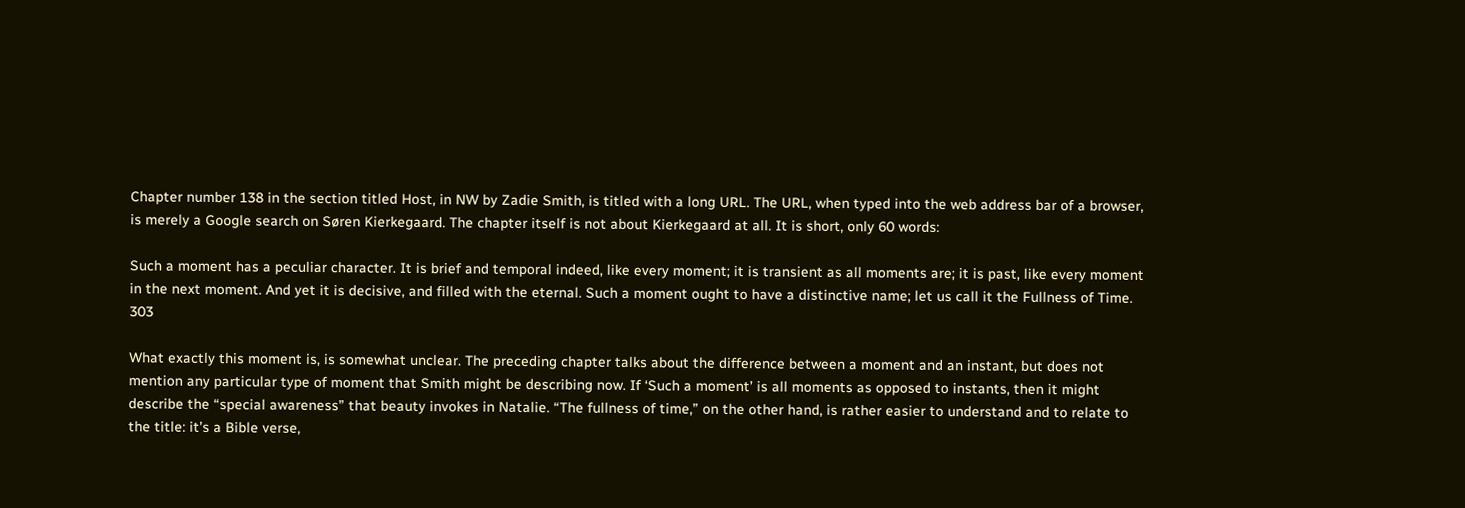Chapter number 138 in the section titled Host, in NW by Zadie Smith, is titled with a long URL. The URL, when typed into the web address bar of a browser, is merely a Google search on Søren Kierkegaard. The chapter itself is not about Kierkegaard at all. It is short, only 60 words:

Such a moment has a peculiar character. It is brief and temporal indeed, like every moment; it is transient as all moments are; it is past, like every moment in the next moment. And yet it is decisive, and filled with the eternal. Such a moment ought to have a distinctive name; let us call it the Fullness of Time. 303

What exactly this moment is, is somewhat unclear. The preceding chapter talks about the difference between a moment and an instant, but does not mention any particular type of moment that Smith might be describing now. If ‘Such a moment’ is all moments as opposed to instants, then it might describe the “special awareness” that beauty invokes in Natalie. “The fullness of time,” on the other hand, is rather easier to understand and to relate to the title: it’s a Bible verse,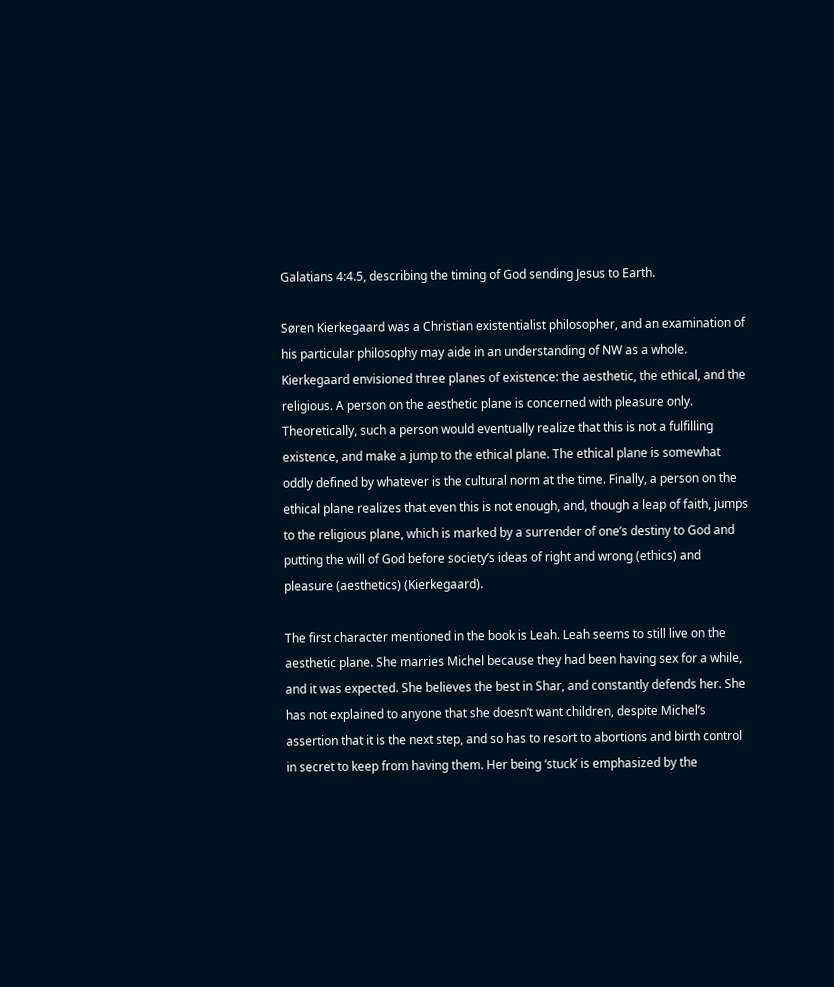Galatians 4:4.5, describing the timing of God sending Jesus to Earth.

Søren Kierkegaard was a Christian existentialist philosopher, and an examination of his particular philosophy may aide in an understanding of NW as a whole. Kierkegaard envisioned three planes of existence: the aesthetic, the ethical, and the religious. A person on the aesthetic plane is concerned with pleasure only. Theoretically, such a person would eventually realize that this is not a fulfilling existence, and make a jump to the ethical plane. The ethical plane is somewhat oddly defined by whatever is the cultural norm at the time. Finally, a person on the ethical plane realizes that even this is not enough, and, though a leap of faith, jumps to the religious plane, which is marked by a surrender of one’s destiny to God and putting the will of God before society’s ideas of right and wrong (ethics) and pleasure (aesthetics) (Kierkegaard).

The first character mentioned in the book is Leah. Leah seems to still live on the aesthetic plane. She marries Michel because they had been having sex for a while, and it was expected. She believes the best in Shar, and constantly defends her. She has not explained to anyone that she doesn’t want children, despite Michel’s assertion that it is the next step, and so has to resort to abortions and birth control in secret to keep from having them. Her being ‘stuck’ is emphasized by the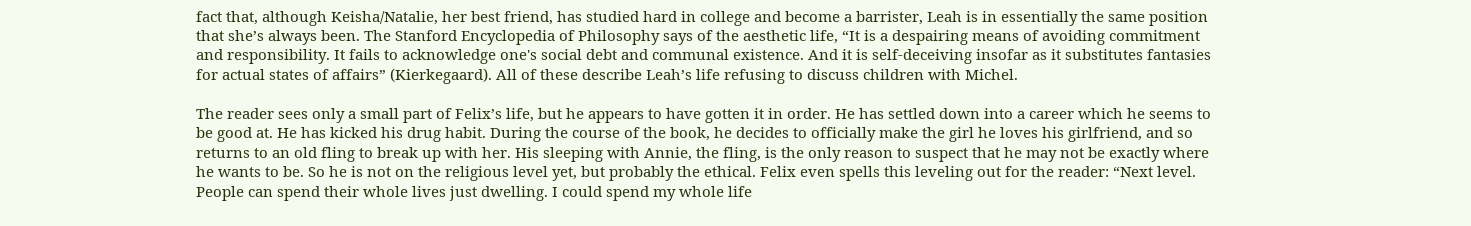fact that, although Keisha/Natalie, her best friend, has studied hard in college and become a barrister, Leah is in essentially the same position that she’s always been. The Stanford Encyclopedia of Philosophy says of the aesthetic life, “It is a despairing means of avoiding commitment and responsibility. It fails to acknowledge one's social debt and communal existence. And it is self-deceiving insofar as it substitutes fantasies for actual states of affairs” (Kierkegaard). All of these describe Leah’s life refusing to discuss children with Michel.

The reader sees only a small part of Felix’s life, but he appears to have gotten it in order. He has settled down into a career which he seems to be good at. He has kicked his drug habit. During the course of the book, he decides to officially make the girl he loves his girlfriend, and so returns to an old fling to break up with her. His sleeping with Annie, the fling, is the only reason to suspect that he may not be exactly where he wants to be. So he is not on the religious level yet, but probably the ethical. Felix even spells this leveling out for the reader: “Next level. People can spend their whole lives just dwelling. I could spend my whole life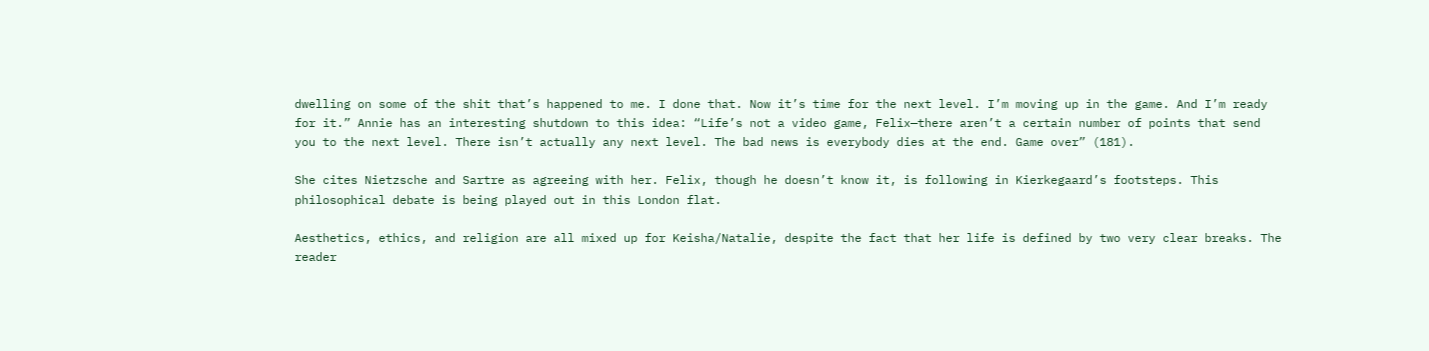dwelling on some of the shit that’s happened to me. I done that. Now it’s time for the next level. I’m moving up in the game. And I’m ready for it.” Annie has an interesting shutdown to this idea: “Life’s not a video game, Felix—there aren’t a certain number of points that send you to the next level. There isn’t actually any next level. The bad news is everybody dies at the end. Game over” (181).

She cites Nietzsche and Sartre as agreeing with her. Felix, though he doesn’t know it, is following in Kierkegaard’s footsteps. This philosophical debate is being played out in this London flat.

Aesthetics, ethics, and religion are all mixed up for Keisha/Natalie, despite the fact that her life is defined by two very clear breaks. The reader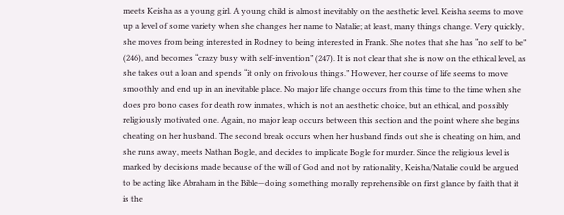meets Keisha as a young girl. A young child is almost inevitably on the aesthetic level. Keisha seems to move up a level of some variety when she changes her name to Natalie; at least, many things change. Very quickly, she moves from being interested in Rodney to being interested in Frank. She notes that she has “no self to be” (246), and becomes “crazy busy with self-invention” (247). It is not clear that she is now on the ethical level, as she takes out a loan and spends “it only on frivolous things.” However, her course of life seems to move smoothly and end up in an inevitable place. No major life change occurs from this time to the time when she does pro bono cases for death row inmates, which is not an aesthetic choice, but an ethical, and possibly religiously motivated one. Again, no major leap occurs between this section and the point where she begins cheating on her husband. The second break occurs when her husband finds out she is cheating on him, and she runs away, meets Nathan Bogle, and decides to implicate Bogle for murder. Since the religious level is marked by decisions made because of the will of God and not by rationality, Keisha/Natalie could be argued to be acting like Abraham in the Bible—doing something morally reprehensible on first glance by faith that it is the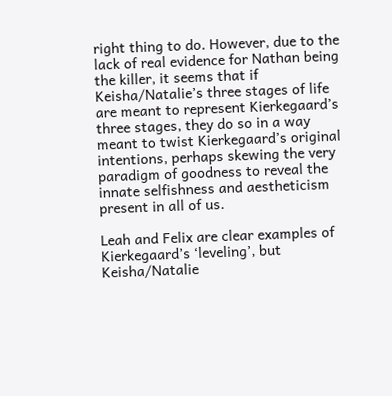right thing to do. However, due to the lack of real evidence for Nathan being the killer, it seems that if Keisha/Natalie’s three stages of life are meant to represent Kierkegaard’s three stages, they do so in a way meant to twist Kierkegaard’s original intentions, perhaps skewing the very paradigm of goodness to reveal the innate selfishness and aestheticism present in all of us.

Leah and Felix are clear examples of Kierkegaard’s ‘leveling’, but Keisha/Natalie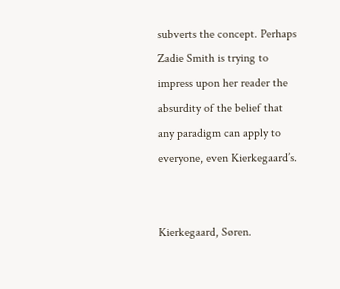subverts the concept. Perhaps Zadie Smith is trying to impress upon her reader the absurdity of the belief that any paradigm can apply to everyone, even Kierkegaard’s.


Kierkegaard, Søren.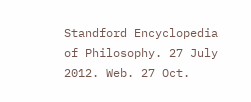Standford Encyclopedia of Philosophy. 27 July 2012. Web. 27 Oct.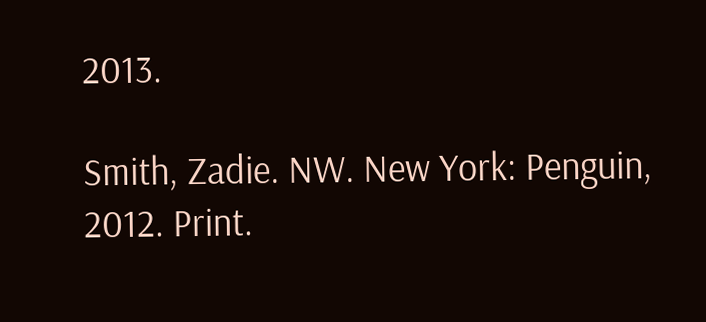2013.

Smith, Zadie. NW. New York: Penguin, 2012. Print.